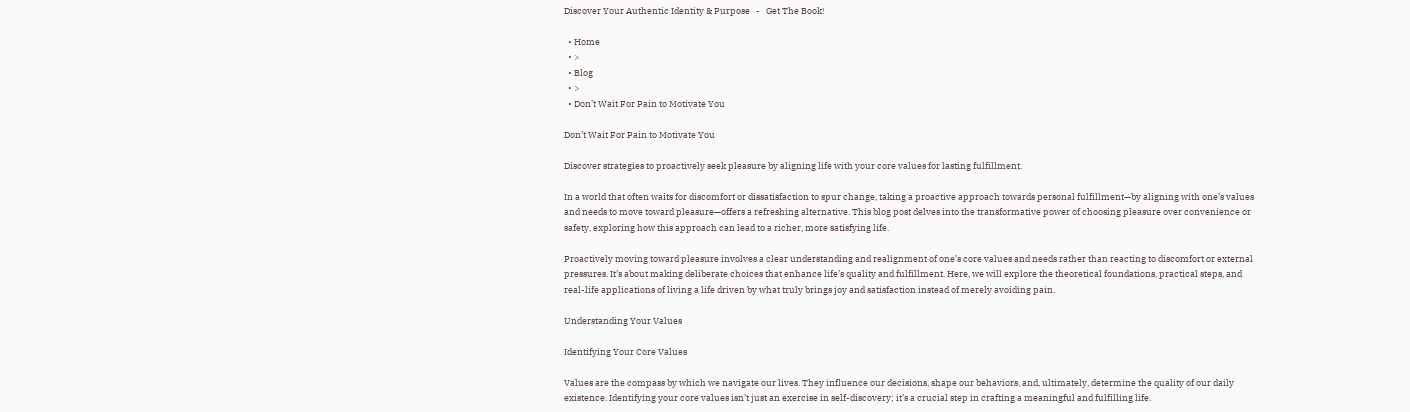Discover Your Authentic Identity & Purpose   -   Get The Book!

  • Home
  • >
  • Blog
  • >
  • Don’t Wait For Pain to Motivate You

Don’t Wait For Pain to Motivate You

Discover strategies to proactively seek pleasure by aligning life with your core values for lasting fulfillment.

In a world that often waits for discomfort or dissatisfaction to spur change, taking a proactive approach towards personal fulfillment—by aligning with one’s values and needs to move toward pleasure—offers a refreshing alternative. This blog post delves into the transformative power of choosing pleasure over convenience or safety, exploring how this approach can lead to a richer, more satisfying life.

Proactively moving toward pleasure involves a clear understanding and realignment of one’s core values and needs rather than reacting to discomfort or external pressures. It’s about making deliberate choices that enhance life’s quality and fulfillment. Here, we will explore the theoretical foundations, practical steps, and real-life applications of living a life driven by what truly brings joy and satisfaction instead of merely avoiding pain.

Understanding Your Values

Identifying Your Core Values

Values are the compass by which we navigate our lives. They influence our decisions, shape our behaviors, and, ultimately, determine the quality of our daily existence. Identifying your core values isn’t just an exercise in self-discovery; it’s a crucial step in crafting a meaningful and fulfilling life.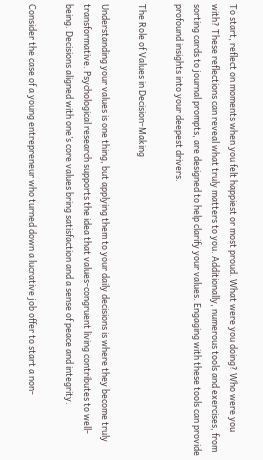To start, reflect on moments when you felt happiest or most proud. What were you doing? Who were you with? These reflections can reveal what truly matters to you. Additionally, numerous tools and exercises, from sorting cards to journal prompts, are designed to help clarify your values. Engaging with these tools can provide profound insights into your deepest drivers.

The Role of Values in Decision-Making

Understanding your values is one thing, but applying them to your daily decisions is where they become truly transformative. Psychological research supports the idea that values-congruent living contributes to well-being. Decisions aligned with one’s core values bring satisfaction and a sense of peace and integrity.

Consider the case of a young entrepreneur who turned down a lucrative job offer to start a non-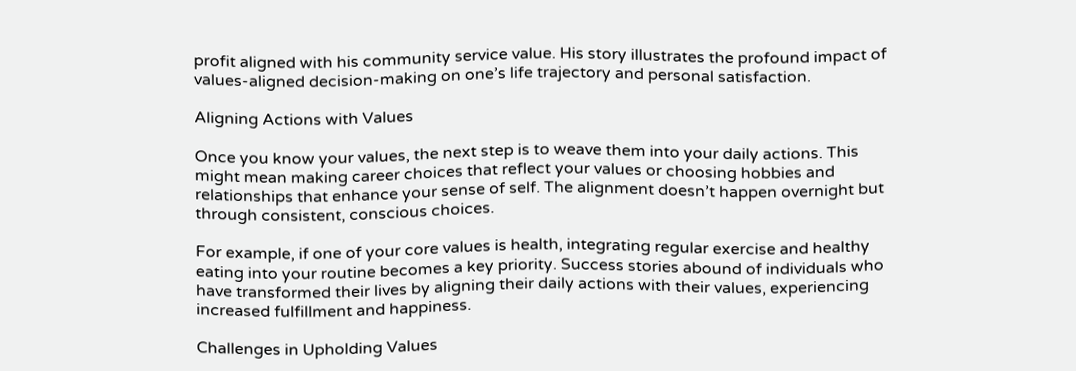profit aligned with his community service value. His story illustrates the profound impact of values-aligned decision-making on one’s life trajectory and personal satisfaction.

Aligning Actions with Values

Once you know your values, the next step is to weave them into your daily actions. This might mean making career choices that reflect your values or choosing hobbies and relationships that enhance your sense of self. The alignment doesn’t happen overnight but through consistent, conscious choices.

For example, if one of your core values is health, integrating regular exercise and healthy eating into your routine becomes a key priority. Success stories abound of individuals who have transformed their lives by aligning their daily actions with their values, experiencing increased fulfillment and happiness.

Challenges in Upholding Values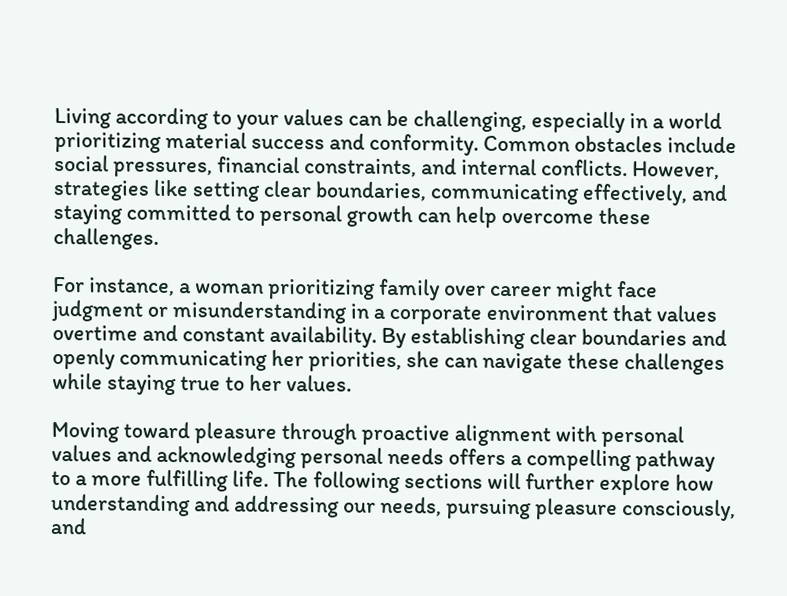Living according to your values can be challenging, especially in a world prioritizing material success and conformity. Common obstacles include social pressures, financial constraints, and internal conflicts. However, strategies like setting clear boundaries, communicating effectively, and staying committed to personal growth can help overcome these challenges.

For instance, a woman prioritizing family over career might face judgment or misunderstanding in a corporate environment that values overtime and constant availability. By establishing clear boundaries and openly communicating her priorities, she can navigate these challenges while staying true to her values.

Moving toward pleasure through proactive alignment with personal values and acknowledging personal needs offers a compelling pathway to a more fulfilling life. The following sections will further explore how understanding and addressing our needs, pursuing pleasure consciously, and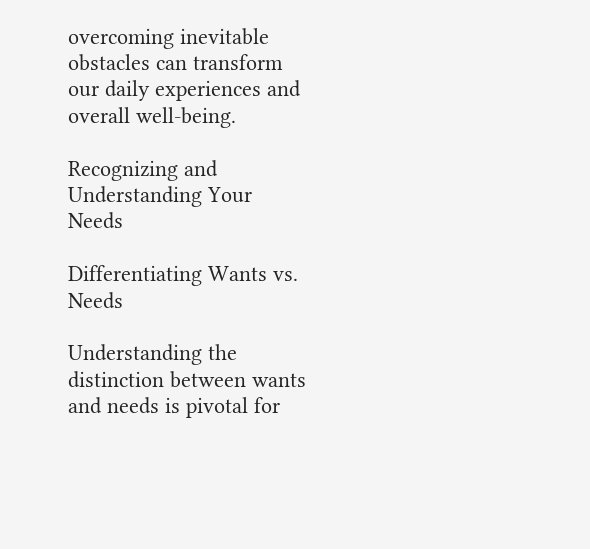overcoming inevitable obstacles can transform our daily experiences and overall well-being.

Recognizing and Understanding Your Needs

Differentiating Wants vs. Needs

Understanding the distinction between wants and needs is pivotal for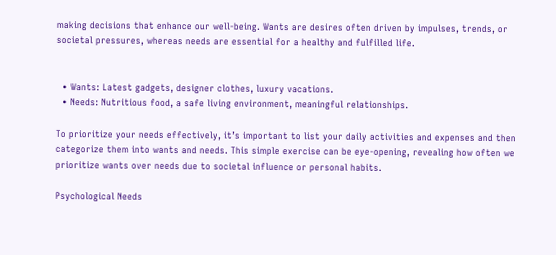making decisions that enhance our well-being. Wants are desires often driven by impulses, trends, or societal pressures, whereas needs are essential for a healthy and fulfilled life.


  • Wants: Latest gadgets, designer clothes, luxury vacations.
  • Needs: Nutritious food, a safe living environment, meaningful relationships.

To prioritize your needs effectively, it’s important to list your daily activities and expenses and then categorize them into wants and needs. This simple exercise can be eye-opening, revealing how often we prioritize wants over needs due to societal influence or personal habits.

Psychological Needs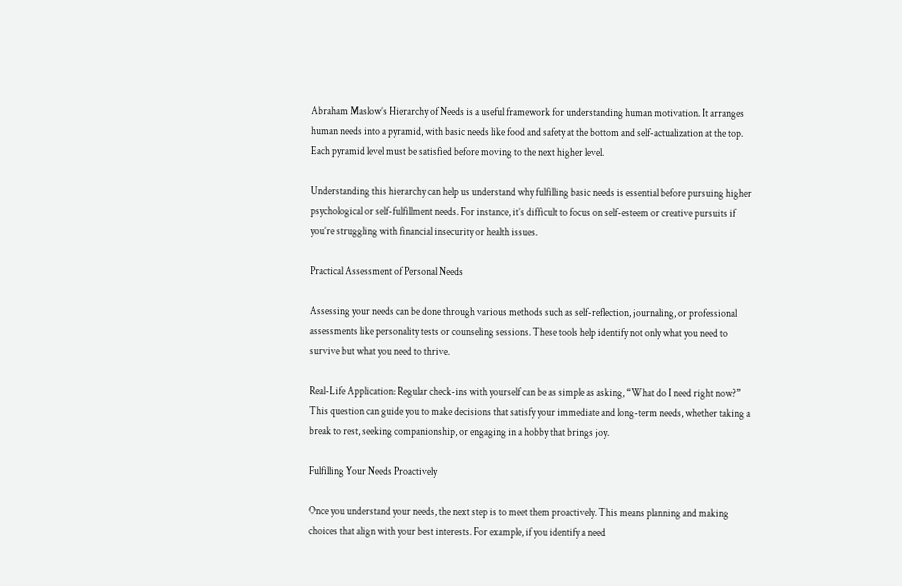Abraham Maslow’s Hierarchy of Needs is a useful framework for understanding human motivation. It arranges human needs into a pyramid, with basic needs like food and safety at the bottom and self-actualization at the top. Each pyramid level must be satisfied before moving to the next higher level.

Understanding this hierarchy can help us understand why fulfilling basic needs is essential before pursuing higher psychological or self-fulfillment needs. For instance, it’s difficult to focus on self-esteem or creative pursuits if you’re struggling with financial insecurity or health issues.

Practical Assessment of Personal Needs

Assessing your needs can be done through various methods such as self-reflection, journaling, or professional assessments like personality tests or counseling sessions. These tools help identify not only what you need to survive but what you need to thrive.

Real-Life Application: Regular check-ins with yourself can be as simple as asking, “What do I need right now?” This question can guide you to make decisions that satisfy your immediate and long-term needs, whether taking a break to rest, seeking companionship, or engaging in a hobby that brings joy.

Fulfilling Your Needs Proactively

Once you understand your needs, the next step is to meet them proactively. This means planning and making choices that align with your best interests. For example, if you identify a need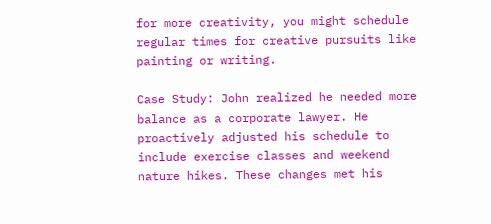for more creativity, you might schedule regular times for creative pursuits like painting or writing.

Case Study: John realized he needed more balance as a corporate lawyer. He proactively adjusted his schedule to include exercise classes and weekend nature hikes. These changes met his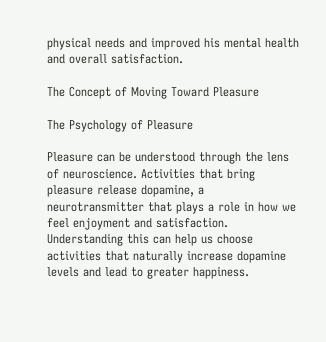physical needs and improved his mental health and overall satisfaction.

The Concept of Moving Toward Pleasure

The Psychology of Pleasure

Pleasure can be understood through the lens of neuroscience. Activities that bring pleasure release dopamine, a neurotransmitter that plays a role in how we feel enjoyment and satisfaction. Understanding this can help us choose activities that naturally increase dopamine levels and lead to greater happiness.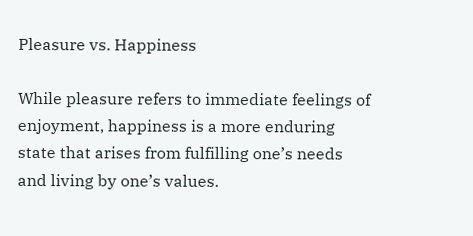Pleasure vs. Happiness

While pleasure refers to immediate feelings of enjoyment, happiness is a more enduring state that arises from fulfilling one’s needs and living by one’s values.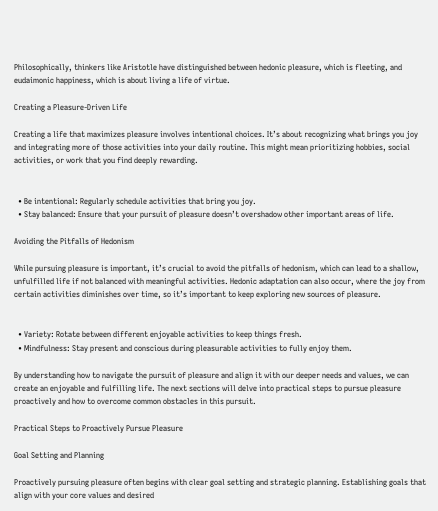Philosophically, thinkers like Aristotle have distinguished between hedonic pleasure, which is fleeting, and eudaimonic happiness, which is about living a life of virtue.

Creating a Pleasure-Driven Life

Creating a life that maximizes pleasure involves intentional choices. It’s about recognizing what brings you joy and integrating more of those activities into your daily routine. This might mean prioritizing hobbies, social activities, or work that you find deeply rewarding.


  • Be intentional: Regularly schedule activities that bring you joy.
  • Stay balanced: Ensure that your pursuit of pleasure doesn’t overshadow other important areas of life.

Avoiding the Pitfalls of Hedonism

While pursuing pleasure is important, it’s crucial to avoid the pitfalls of hedonism, which can lead to a shallow, unfulfilled life if not balanced with meaningful activities. Hedonic adaptation can also occur, where the joy from certain activities diminishes over time, so it’s important to keep exploring new sources of pleasure.


  • Variety: Rotate between different enjoyable activities to keep things fresh.
  • Mindfulness: Stay present and conscious during pleasurable activities to fully enjoy them.

By understanding how to navigate the pursuit of pleasure and align it with our deeper needs and values, we can create an enjoyable and fulfilling life. The next sections will delve into practical steps to pursue pleasure proactively and how to overcome common obstacles in this pursuit.

Practical Steps to Proactively Pursue Pleasure

Goal Setting and Planning

Proactively pursuing pleasure often begins with clear goal setting and strategic planning. Establishing goals that align with your core values and desired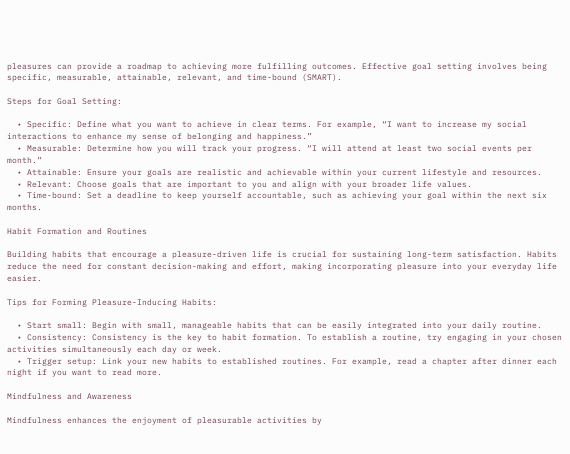pleasures can provide a roadmap to achieving more fulfilling outcomes. Effective goal setting involves being specific, measurable, attainable, relevant, and time-bound (SMART).

Steps for Goal Setting:

  • Specific: Define what you want to achieve in clear terms. For example, “I want to increase my social interactions to enhance my sense of belonging and happiness.”
  • Measurable: Determine how you will track your progress. “I will attend at least two social events per month.”
  • Attainable: Ensure your goals are realistic and achievable within your current lifestyle and resources.
  • Relevant: Choose goals that are important to you and align with your broader life values.
  • Time-bound: Set a deadline to keep yourself accountable, such as achieving your goal within the next six months.

Habit Formation and Routines

Building habits that encourage a pleasure-driven life is crucial for sustaining long-term satisfaction. Habits reduce the need for constant decision-making and effort, making incorporating pleasure into your everyday life easier.

Tips for Forming Pleasure-Inducing Habits:

  • Start small: Begin with small, manageable habits that can be easily integrated into your daily routine.
  • Consistency: Consistency is the key to habit formation. To establish a routine, try engaging in your chosen activities simultaneously each day or week.
  • Trigger setup: Link your new habits to established routines. For example, read a chapter after dinner each night if you want to read more.

Mindfulness and Awareness

Mindfulness enhances the enjoyment of pleasurable activities by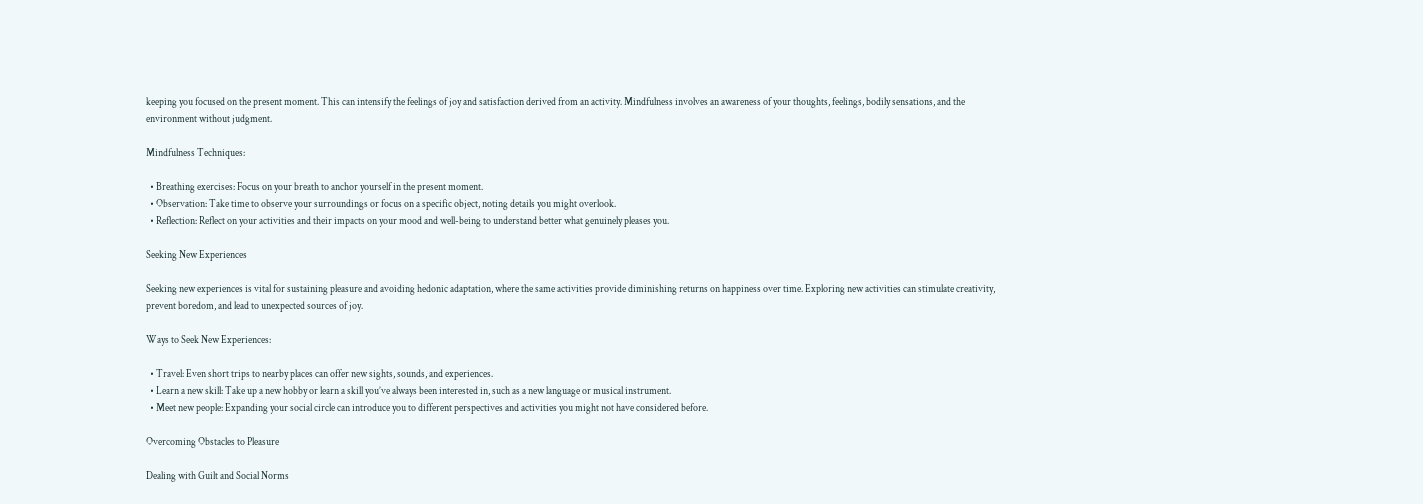keeping you focused on the present moment. This can intensify the feelings of joy and satisfaction derived from an activity. Mindfulness involves an awareness of your thoughts, feelings, bodily sensations, and the environment without judgment.

Mindfulness Techniques:

  • Breathing exercises: Focus on your breath to anchor yourself in the present moment.
  • Observation: Take time to observe your surroundings or focus on a specific object, noting details you might overlook.
  • Reflection: Reflect on your activities and their impacts on your mood and well-being to understand better what genuinely pleases you.

Seeking New Experiences

Seeking new experiences is vital for sustaining pleasure and avoiding hedonic adaptation, where the same activities provide diminishing returns on happiness over time. Exploring new activities can stimulate creativity, prevent boredom, and lead to unexpected sources of joy.

Ways to Seek New Experiences:

  • Travel: Even short trips to nearby places can offer new sights, sounds, and experiences.
  • Learn a new skill: Take up a new hobby or learn a skill you’ve always been interested in, such as a new language or musical instrument.
  • Meet new people: Expanding your social circle can introduce you to different perspectives and activities you might not have considered before.

Overcoming Obstacles to Pleasure

Dealing with Guilt and Social Norms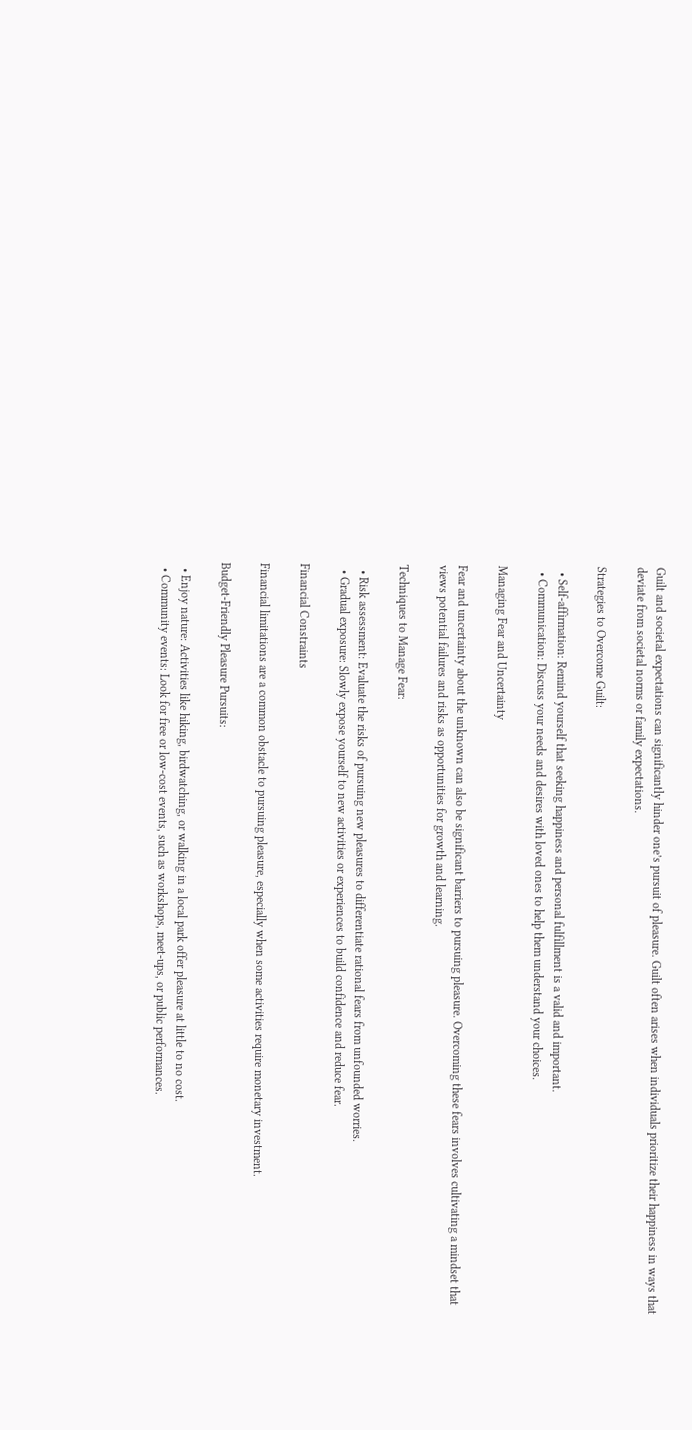Guilt and societal expectations can significantly hinder one’s pursuit of pleasure. Guilt often arises when individuals prioritize their happiness in ways that deviate from societal norms or family expectations.

Strategies to Overcome Guilt:

  • Self-affirmation: Remind yourself that seeking happiness and personal fulfillment is a valid and important.
  • Communication: Discuss your needs and desires with loved ones to help them understand your choices.

Managing Fear and Uncertainty

Fear and uncertainty about the unknown can also be significant barriers to pursuing pleasure. Overcoming these fears involves cultivating a mindset that views potential failures and risks as opportunities for growth and learning.

Techniques to Manage Fear:

  • Risk assessment: Evaluate the risks of pursuing new pleasures to differentiate rational fears from unfounded worries.
  • Gradual exposure: Slowly expose yourself to new activities or experiences to build confidence and reduce fear.

Financial Constraints

Financial limitations are a common obstacle to pursuing pleasure, especially when some activities require monetary investment.

Budget-Friendly Pleasure Pursuits:

  • Enjoy nature: Activities like hiking, birdwatching, or walking in a local park offer pleasure at little to no cost.
  • Community events: Look for free or low-cost events, such as workshops, meet-ups, or public performances.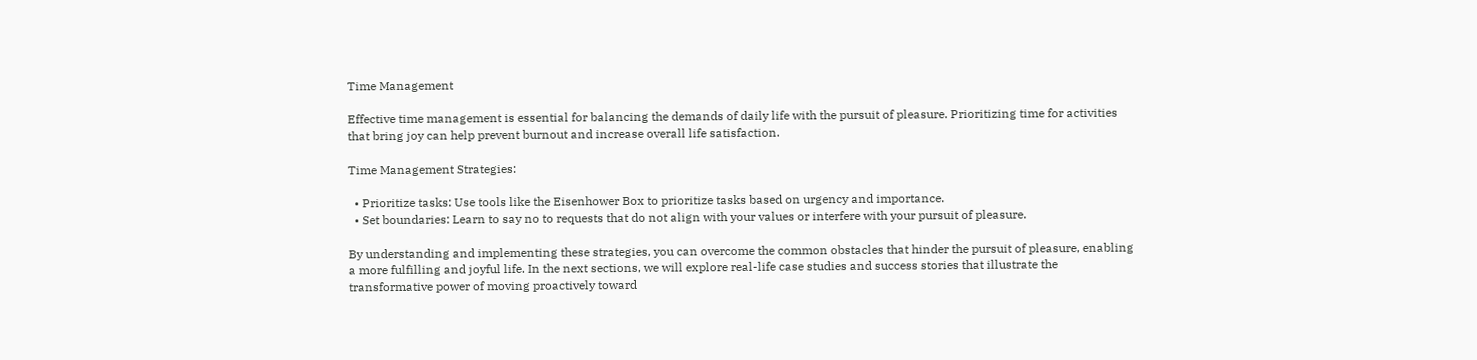Time Management

Effective time management is essential for balancing the demands of daily life with the pursuit of pleasure. Prioritizing time for activities that bring joy can help prevent burnout and increase overall life satisfaction.

Time Management Strategies:

  • Prioritize tasks: Use tools like the Eisenhower Box to prioritize tasks based on urgency and importance.
  • Set boundaries: Learn to say no to requests that do not align with your values or interfere with your pursuit of pleasure.

By understanding and implementing these strategies, you can overcome the common obstacles that hinder the pursuit of pleasure, enabling a more fulfilling and joyful life. In the next sections, we will explore real-life case studies and success stories that illustrate the transformative power of moving proactively toward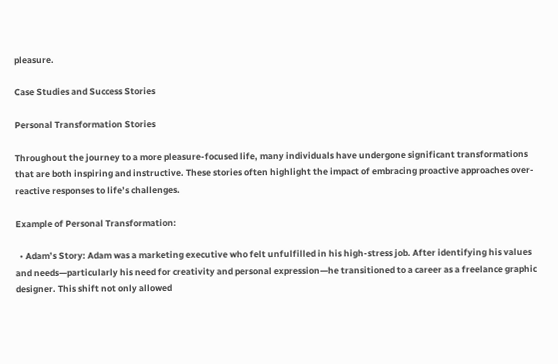pleasure.

Case Studies and Success Stories

Personal Transformation Stories

Throughout the journey to a more pleasure-focused life, many individuals have undergone significant transformations that are both inspiring and instructive. These stories often highlight the impact of embracing proactive approaches over-reactive responses to life’s challenges.

Example of Personal Transformation:

  • Adam’s Story: Adam was a marketing executive who felt unfulfilled in his high-stress job. After identifying his values and needs—particularly his need for creativity and personal expression—he transitioned to a career as a freelance graphic designer. This shift not only allowed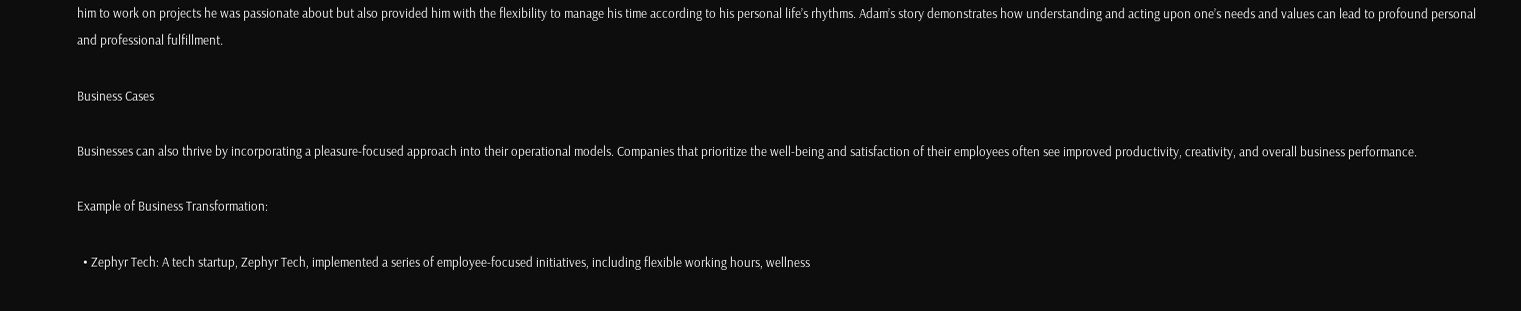him to work on projects he was passionate about but also provided him with the flexibility to manage his time according to his personal life’s rhythms. Adam’s story demonstrates how understanding and acting upon one’s needs and values can lead to profound personal and professional fulfillment.

Business Cases

Businesses can also thrive by incorporating a pleasure-focused approach into their operational models. Companies that prioritize the well-being and satisfaction of their employees often see improved productivity, creativity, and overall business performance.

Example of Business Transformation:

  • Zephyr Tech: A tech startup, Zephyr Tech, implemented a series of employee-focused initiatives, including flexible working hours, wellness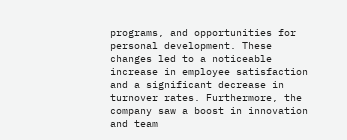programs, and opportunities for personal development. These changes led to a noticeable increase in employee satisfaction and a significant decrease in turnover rates. Furthermore, the company saw a boost in innovation and team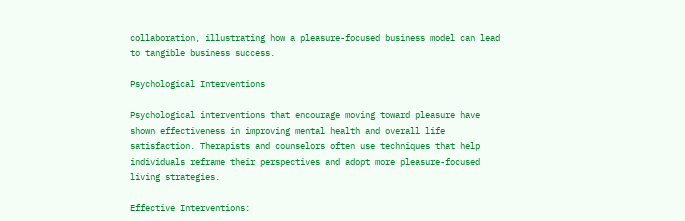collaboration, illustrating how a pleasure-focused business model can lead to tangible business success.

Psychological Interventions

Psychological interventions that encourage moving toward pleasure have shown effectiveness in improving mental health and overall life satisfaction. Therapists and counselors often use techniques that help individuals reframe their perspectives and adopt more pleasure-focused living strategies.

Effective Interventions: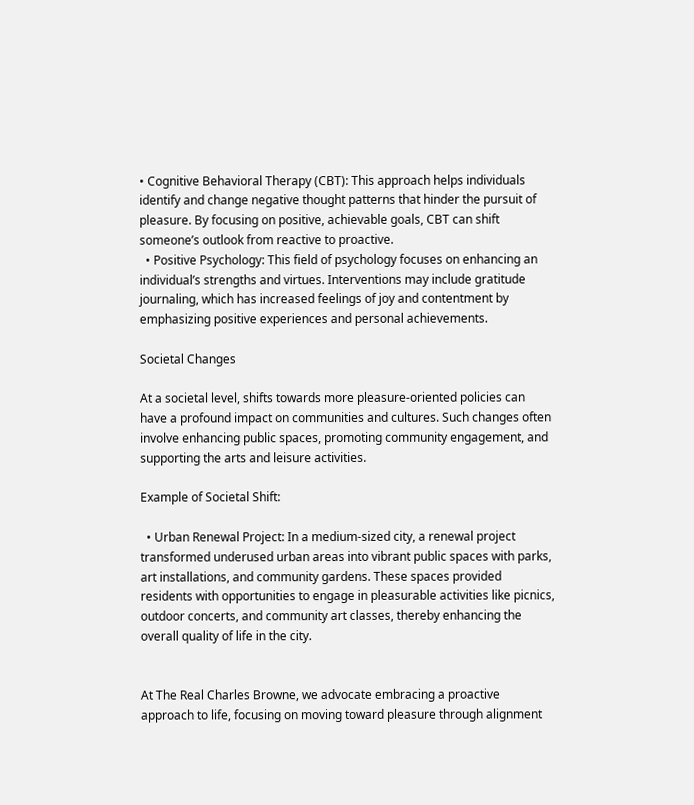• Cognitive Behavioral Therapy (CBT): This approach helps individuals identify and change negative thought patterns that hinder the pursuit of pleasure. By focusing on positive, achievable goals, CBT can shift someone’s outlook from reactive to proactive.
  • Positive Psychology: This field of psychology focuses on enhancing an individual’s strengths and virtues. Interventions may include gratitude journaling, which has increased feelings of joy and contentment by emphasizing positive experiences and personal achievements.

Societal Changes

At a societal level, shifts towards more pleasure-oriented policies can have a profound impact on communities and cultures. Such changes often involve enhancing public spaces, promoting community engagement, and supporting the arts and leisure activities.

Example of Societal Shift:

  • Urban Renewal Project: In a medium-sized city, a renewal project transformed underused urban areas into vibrant public spaces with parks, art installations, and community gardens. These spaces provided residents with opportunities to engage in pleasurable activities like picnics, outdoor concerts, and community art classes, thereby enhancing the overall quality of life in the city.


At The Real Charles Browne, we advocate embracing a proactive approach to life, focusing on moving toward pleasure through alignment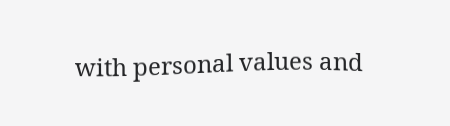with personal values and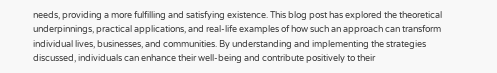needs, providing a more fulfilling and satisfying existence. This blog post has explored the theoretical underpinnings, practical applications, and real-life examples of how such an approach can transform individual lives, businesses, and communities. By understanding and implementing the strategies discussed, individuals can enhance their well-being and contribute positively to their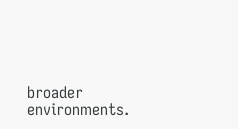broader environments.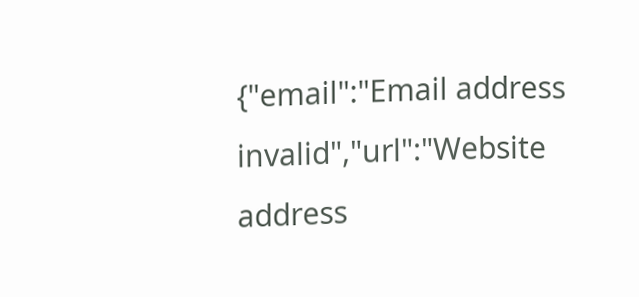{"email":"Email address invalid","url":"Website address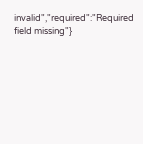invalid","required":"Required field missing"}